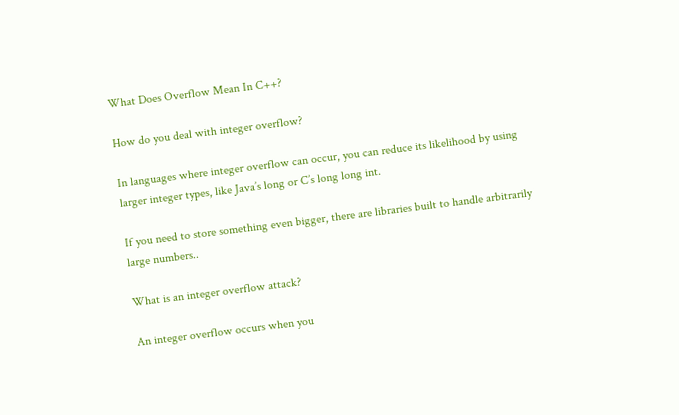What Does Overflow Mean In C++?

How do you deal with integer overflow?

In languages where integer overflow can occur, you can reduce its likelihood by using larger integer types, like Java’s long or C’s long long int.

If you need to store something even bigger, there are libraries built to handle arbitrarily large numbers..

What is an integer overflow attack?

An integer overflow occurs when you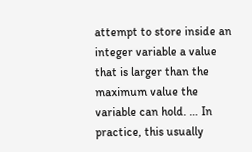attempt to store inside an integer variable a value that is larger than the maximum value the variable can hold. … In practice, this usually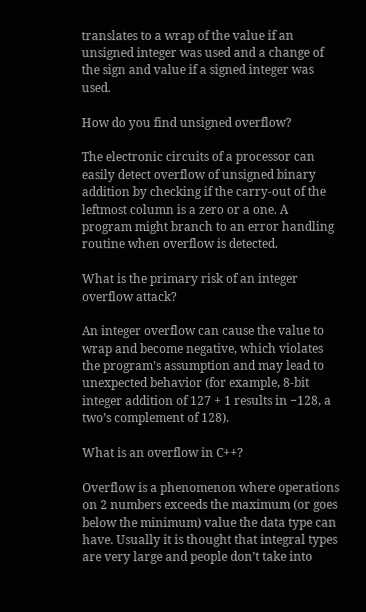translates to a wrap of the value if an unsigned integer was used and a change of the sign and value if a signed integer was used.

How do you find unsigned overflow?

The electronic circuits of a processor can easily detect overflow of unsigned binary addition by checking if the carry-out of the leftmost column is a zero or a one. A program might branch to an error handling routine when overflow is detected.

What is the primary risk of an integer overflow attack?

An integer overflow can cause the value to wrap and become negative, which violates the program’s assumption and may lead to unexpected behavior (for example, 8-bit integer addition of 127 + 1 results in −128, a two’s complement of 128).

What is an overflow in C++?

Overflow is a phenomenon where operations on 2 numbers exceeds the maximum (or goes below the minimum) value the data type can have. Usually it is thought that integral types are very large and people don’t take into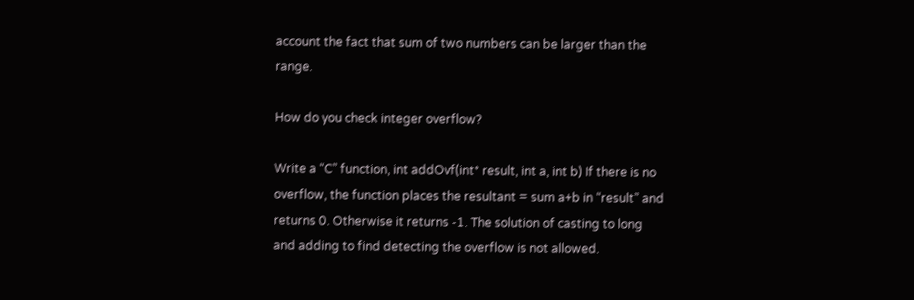account the fact that sum of two numbers can be larger than the range.

How do you check integer overflow?

Write a “C” function, int addOvf(int* result, int a, int b) If there is no overflow, the function places the resultant = sum a+b in “result” and returns 0. Otherwise it returns -1. The solution of casting to long and adding to find detecting the overflow is not allowed.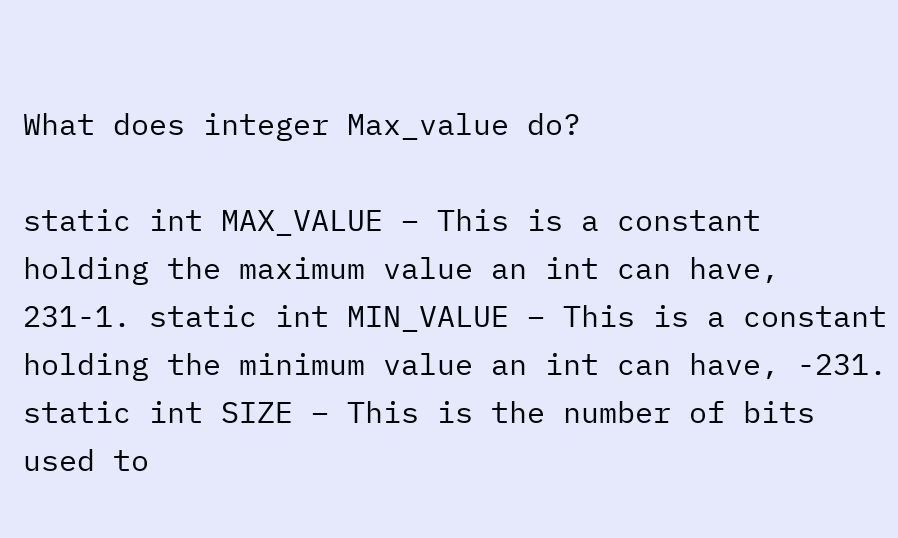What does integer Max_value do?

static int MAX_VALUE − This is a constant holding the maximum value an int can have, 231-1. static int MIN_VALUE − This is a constant holding the minimum value an int can have, -231. static int SIZE − This is the number of bits used to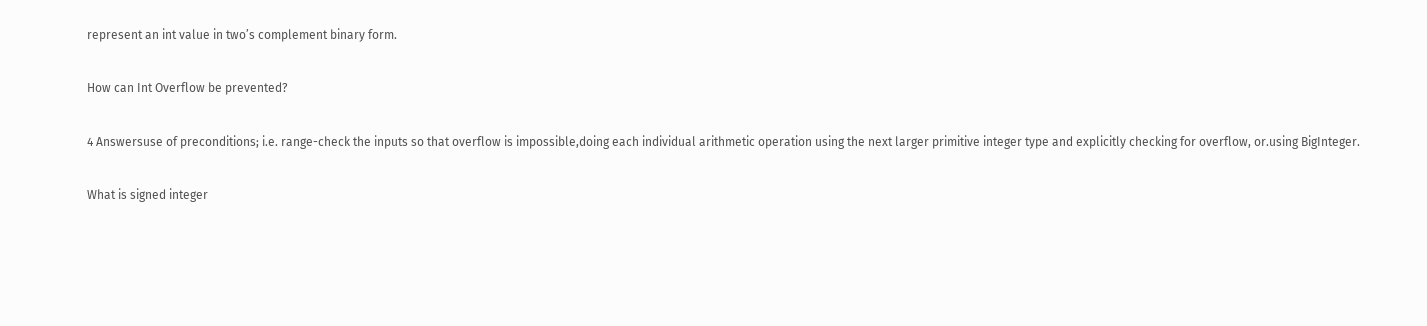represent an int value in two’s complement binary form.

How can Int Overflow be prevented?

4 Answersuse of preconditions; i.e. range-check the inputs so that overflow is impossible,doing each individual arithmetic operation using the next larger primitive integer type and explicitly checking for overflow, or.using BigInteger.

What is signed integer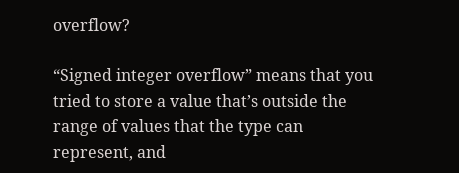overflow?

“Signed integer overflow” means that you tried to store a value that’s outside the range of values that the type can represent, and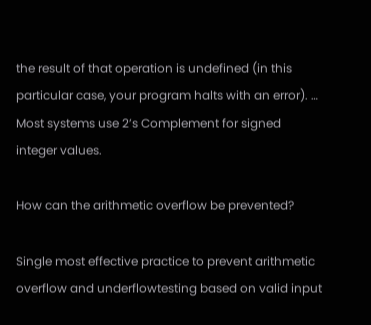the result of that operation is undefined (in this particular case, your program halts with an error). … Most systems use 2’s Complement for signed integer values.

How can the arithmetic overflow be prevented?

Single most effective practice to prevent arithmetic overflow and underflowtesting based on valid input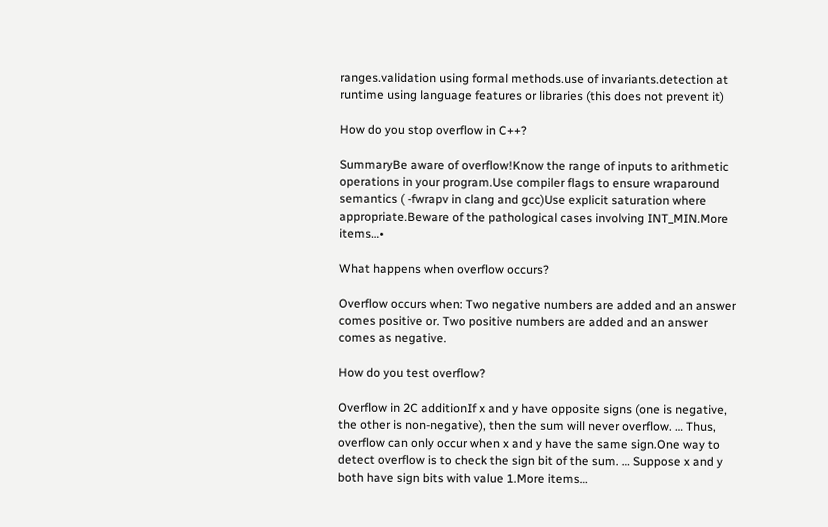ranges.validation using formal methods.use of invariants.detection at runtime using language features or libraries (this does not prevent it)

How do you stop overflow in C++?

SummaryBe aware of overflow!Know the range of inputs to arithmetic operations in your program.Use compiler flags to ensure wraparound semantics ( -fwrapv in clang and gcc)Use explicit saturation where appropriate.Beware of the pathological cases involving INT_MIN.More items…•

What happens when overflow occurs?

Overflow occurs when: Two negative numbers are added and an answer comes positive or. Two positive numbers are added and an answer comes as negative.

How do you test overflow?

Overflow in 2C additionIf x and y have opposite signs (one is negative, the other is non-negative), then the sum will never overflow. … Thus, overflow can only occur when x and y have the same sign.One way to detect overflow is to check the sign bit of the sum. … Suppose x and y both have sign bits with value 1.More items…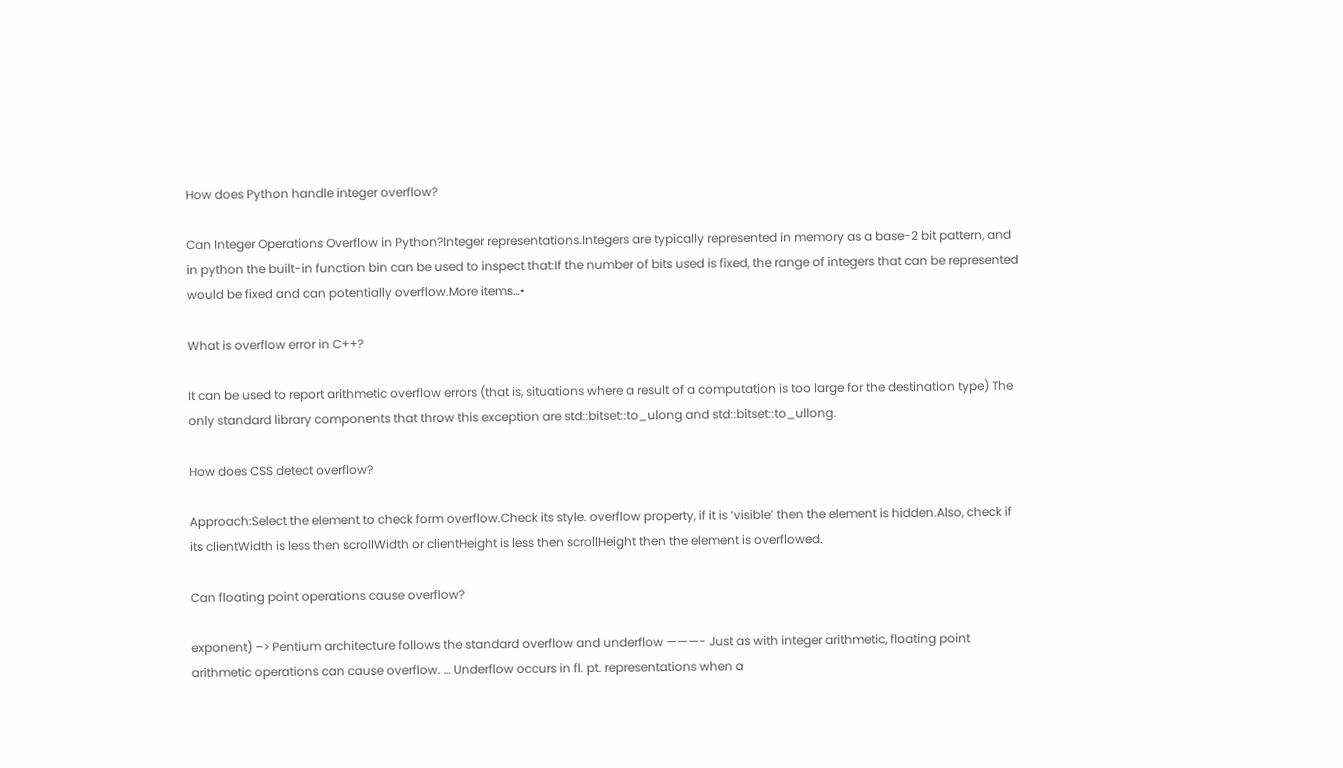How does Python handle integer overflow?

Can Integer Operations Overflow in Python?Integer representations.Integers are typically represented in memory as a base-2 bit pattern, and in python the built-in function bin can be used to inspect that:If the number of bits used is fixed, the range of integers that can be represented would be fixed and can potentially overflow.More items…•

What is overflow error in C++?

It can be used to report arithmetic overflow errors (that is, situations where a result of a computation is too large for the destination type) The only standard library components that throw this exception are std::bitset::to_ulong and std::bitset::to_ullong.

How does CSS detect overflow?

Approach:Select the element to check form overflow.Check its style. overflow property, if it is ‘visible’ then the element is hidden.Also, check if its clientWidth is less then scrollWidth or clientHeight is less then scrollHeight then the element is overflowed.

Can floating point operations cause overflow?

exponent) –> Pentium architecture follows the standard overflow and underflow ———- Just as with integer arithmetic, floating point arithmetic operations can cause overflow. … Underflow occurs in fl. pt. representations when a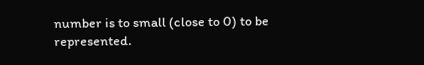number is to small (close to 0) to be represented.